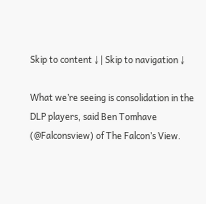Skip to content ↓ | Skip to navigation ↓

What we’re seeing is consolidation in the DLP players, said Ben Tomhave (@Falconsview) of The Falcon’s View.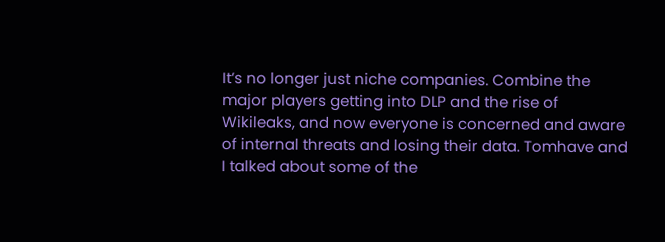It’s no longer just niche companies. Combine the major players getting into DLP and the rise of Wikileaks, and now everyone is concerned and aware of internal threats and losing their data. Tomhave and I talked about some of the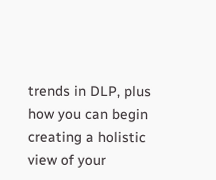trends in DLP, plus how you can begin creating a holistic view of your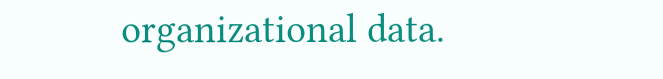organizational data.